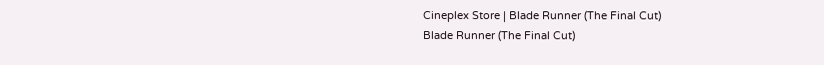Cineplex Store | Blade Runner (The Final Cut)
Blade Runner (The Final Cut)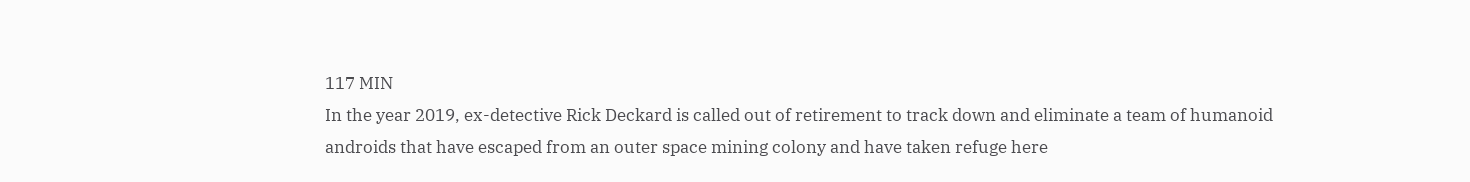117 MIN
In the year 2019, ex-detective Rick Deckard is called out of retirement to track down and eliminate a team of humanoid androids that have escaped from an outer space mining colony and have taken refuge here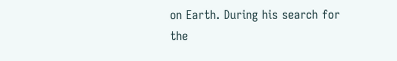on Earth. During his search for the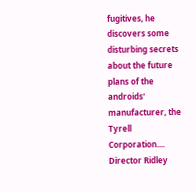fugitives, he discovers some disturbing secrets about the future plans of the androids' manufacturer, the Tyrell Corporation....
Director Ridley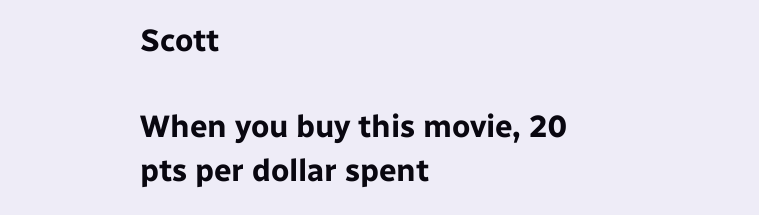Scott

When you buy this movie, 20 pts per dollar spent